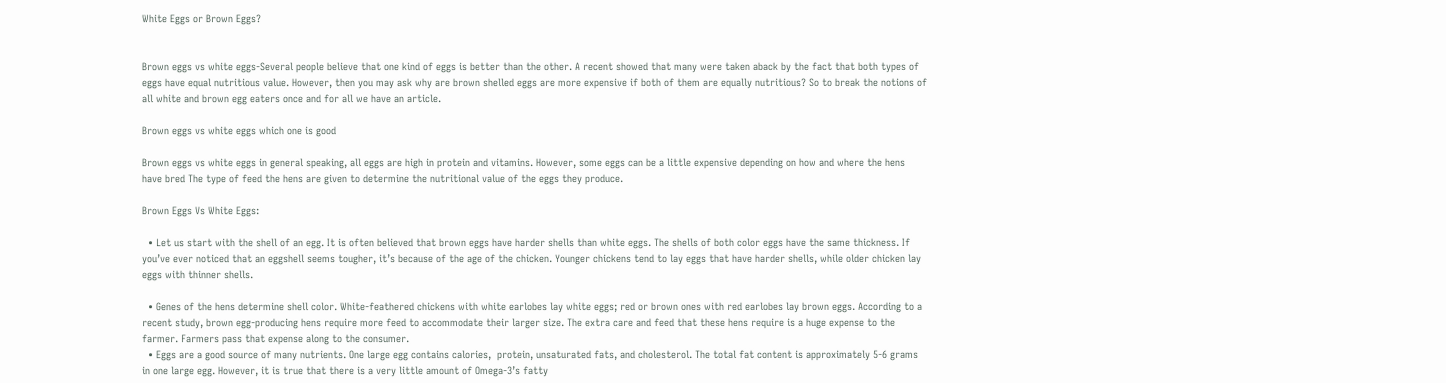White Eggs or Brown Eggs?


Brown eggs vs white eggs-Several people believe that one kind of eggs is better than the other. A recent showed that many were taken aback by the fact that both types of eggs have equal nutritious value. However, then you may ask why are brown shelled eggs are more expensive if both of them are equally nutritious? So to break the notions of all white and brown egg eaters once and for all we have an article.

Brown eggs vs white eggs which one is good

Brown eggs vs white eggs in general speaking, all eggs are high in protein and vitamins. However, some eggs can be a little expensive depending on how and where the hens have bred The type of feed the hens are given to determine the nutritional value of the eggs they produce.

Brown Eggs Vs White Eggs:

  • Let us start with the shell of an egg. It is often believed that brown eggs have harder shells than white eggs. The shells of both color eggs have the same thickness. If you’ve ever noticed that an eggshell seems tougher, it’s because of the age of the chicken. Younger chickens tend to lay eggs that have harder shells, while older chicken lay eggs with thinner shells.

  • Genes of the hens determine shell color. White-feathered chickens with white earlobes lay white eggs; red or brown ones with red earlobes lay brown eggs. According to a recent study, brown egg-producing hens require more feed to accommodate their larger size. The extra care and feed that these hens require is a huge expense to the farmer. Farmers pass that expense along to the consumer.
  • Eggs are a good source of many nutrients. One large egg contains calories,  protein, unsaturated fats, and cholesterol. The total fat content is approximately 5-6 grams in one large egg. However, it is true that there is a very little amount of Omega-3’s fatty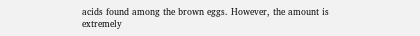acids found among the brown eggs. However, the amount is extremely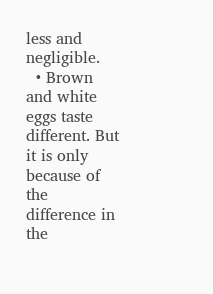less and negligible.
  • Brown and white eggs taste different. But it is only because of the difference in the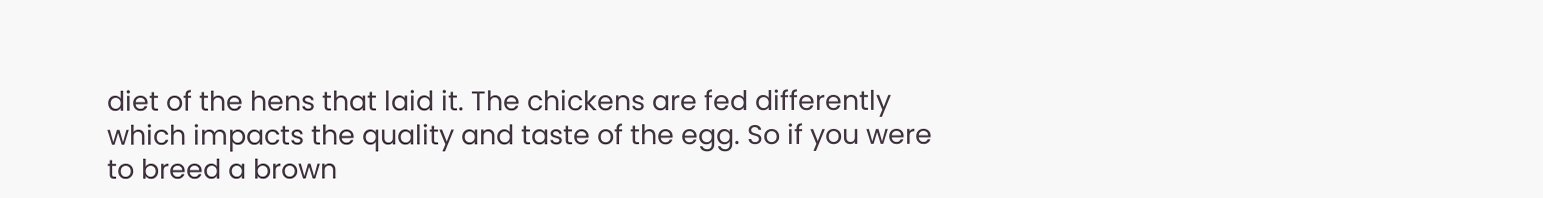diet of the hens that laid it. The chickens are fed differently which impacts the quality and taste of the egg. So if you were to breed a brown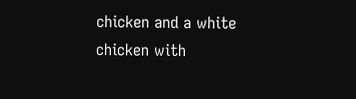chicken and a white chicken with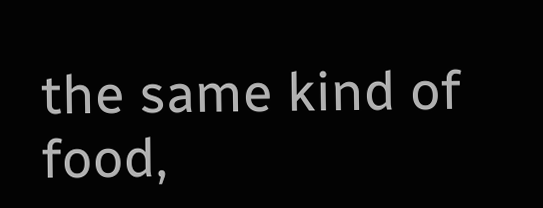the same kind of food,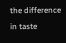the difference in taste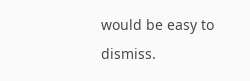would be easy to dismiss.